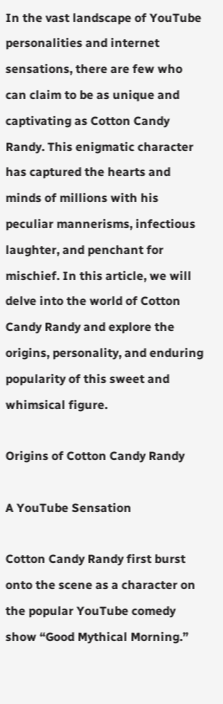In the vast landscape of YouTube personalities and internet sensations, there are few who can claim to be as unique and captivating as Cotton Candy Randy. This enigmatic character has captured the hearts and minds of millions with his peculiar mannerisms, infectious laughter, and penchant for mischief. In this article, we will delve into the world of Cotton Candy Randy and explore the origins, personality, and enduring popularity of this sweet and whimsical figure.

Origins of Cotton Candy Randy

A YouTube Sensation

Cotton Candy Randy first burst onto the scene as a character on the popular YouTube comedy show “Good Mythical Morning.”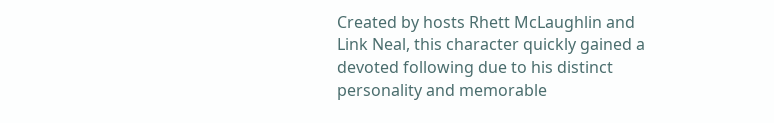Created by hosts Rhett McLaughlin and Link Neal, this character quickly gained a devoted following due to his distinct personality and memorable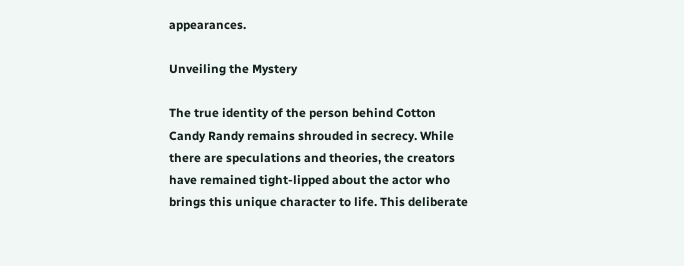appearances.

Unveiling the Mystery

The true identity of the person behind Cotton Candy Randy remains shrouded in secrecy. While there are speculations and theories, the creators have remained tight-lipped about the actor who brings this unique character to life. This deliberate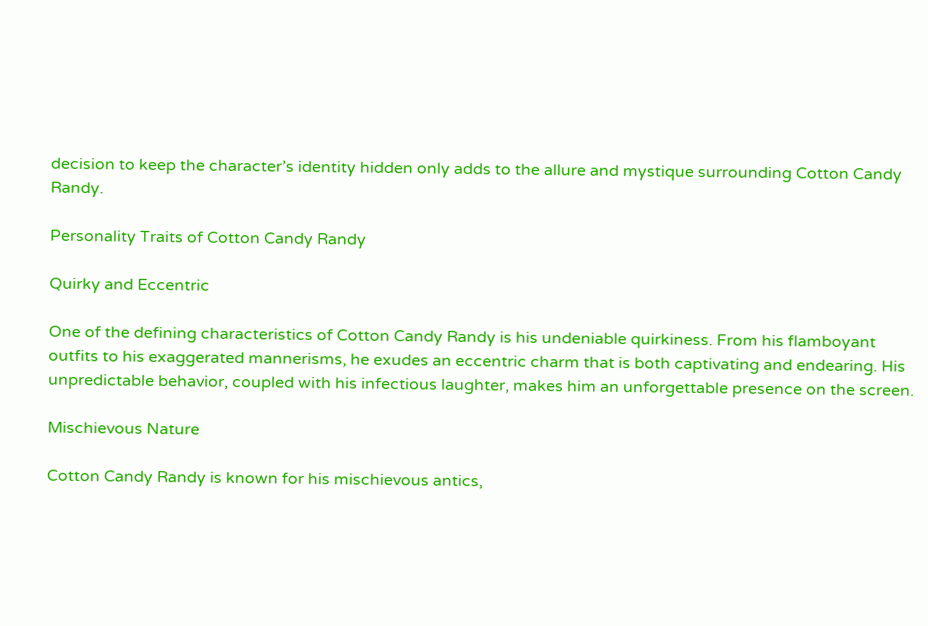decision to keep the character’s identity hidden only adds to the allure and mystique surrounding Cotton Candy Randy.

Personality Traits of Cotton Candy Randy

Quirky and Eccentric

One of the defining characteristics of Cotton Candy Randy is his undeniable quirkiness. From his flamboyant outfits to his exaggerated mannerisms, he exudes an eccentric charm that is both captivating and endearing. His unpredictable behavior, coupled with his infectious laughter, makes him an unforgettable presence on the screen.

Mischievous Nature

Cotton Candy Randy is known for his mischievous antics,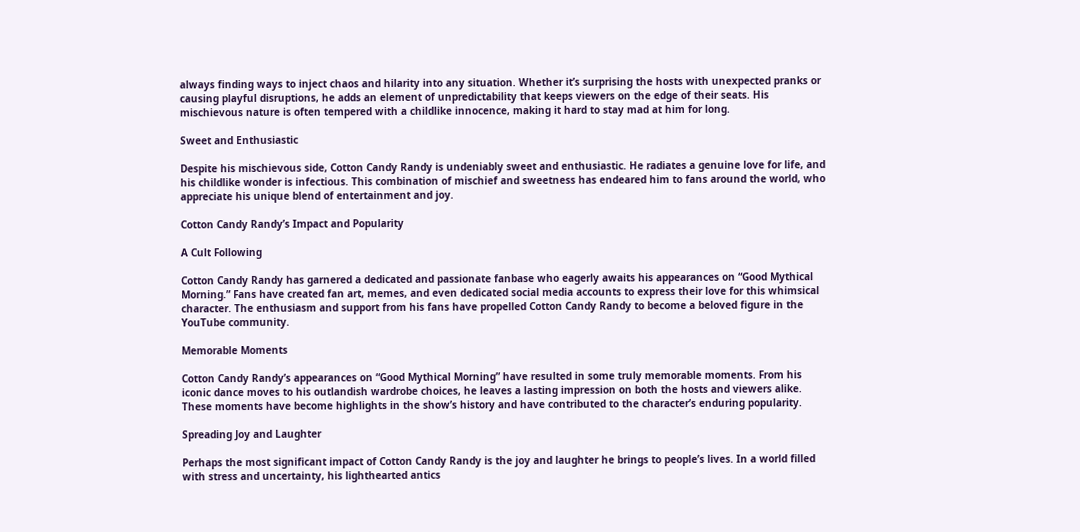always finding ways to inject chaos and hilarity into any situation. Whether it’s surprising the hosts with unexpected pranks or causing playful disruptions, he adds an element of unpredictability that keeps viewers on the edge of their seats. His mischievous nature is often tempered with a childlike innocence, making it hard to stay mad at him for long.

Sweet and Enthusiastic

Despite his mischievous side, Cotton Candy Randy is undeniably sweet and enthusiastic. He radiates a genuine love for life, and his childlike wonder is infectious. This combination of mischief and sweetness has endeared him to fans around the world, who appreciate his unique blend of entertainment and joy.

Cotton Candy Randy’s Impact and Popularity

A Cult Following

Cotton Candy Randy has garnered a dedicated and passionate fanbase who eagerly awaits his appearances on “Good Mythical Morning.” Fans have created fan art, memes, and even dedicated social media accounts to express their love for this whimsical character. The enthusiasm and support from his fans have propelled Cotton Candy Randy to become a beloved figure in the YouTube community.

Memorable Moments

Cotton Candy Randy’s appearances on “Good Mythical Morning” have resulted in some truly memorable moments. From his iconic dance moves to his outlandish wardrobe choices, he leaves a lasting impression on both the hosts and viewers alike. These moments have become highlights in the show’s history and have contributed to the character’s enduring popularity.

Spreading Joy and Laughter

Perhaps the most significant impact of Cotton Candy Randy is the joy and laughter he brings to people’s lives. In a world filled with stress and uncertainty, his lighthearted antics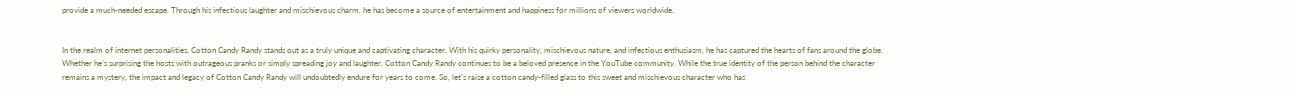provide a much-needed escape. Through his infectious laughter and mischievous charm, he has become a source of entertainment and happiness for millions of viewers worldwide.


In the realm of internet personalities, Cotton Candy Randy stands out as a truly unique and captivating character. With his quirky personality, mischievous nature, and infectious enthusiasm, he has captured the hearts of fans around the globe. Whether he’s surprising the hosts with outrageous pranks or simply spreading joy and laughter, Cotton Candy Randy continues to be a beloved presence in the YouTube community. While the true identity of the person behind the character remains a mystery, the impact and legacy of Cotton Candy Randy will undoubtedly endure for years to come. So, let’s raise a cotton candy-filled glass to this sweet and mischievous character who has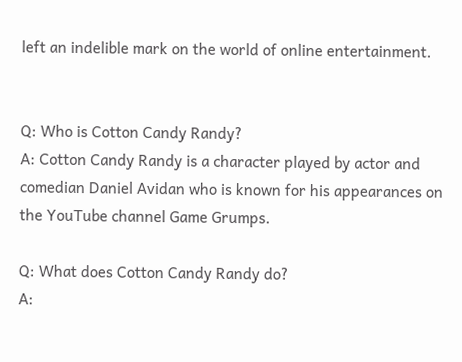left an indelible mark on the world of online entertainment.


Q: Who is Cotton Candy Randy?
A: Cotton Candy Randy is a character played by actor and comedian Daniel Avidan who is known for his appearances on the YouTube channel Game Grumps.

Q: What does Cotton Candy Randy do?
A: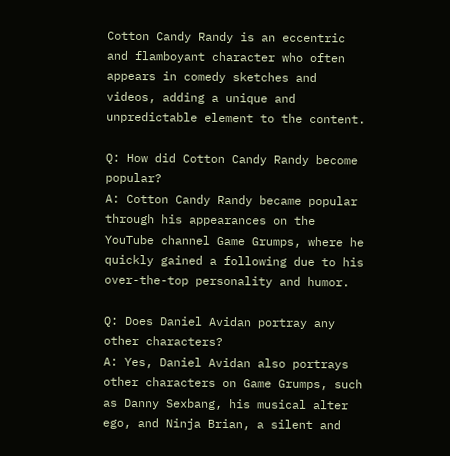Cotton Candy Randy is an eccentric and flamboyant character who often appears in comedy sketches and videos, adding a unique and unpredictable element to the content.

Q: How did Cotton Candy Randy become popular?
A: Cotton Candy Randy became popular through his appearances on the YouTube channel Game Grumps, where he quickly gained a following due to his over-the-top personality and humor.

Q: Does Daniel Avidan portray any other characters?
A: Yes, Daniel Avidan also portrays other characters on Game Grumps, such as Danny Sexbang, his musical alter ego, and Ninja Brian, a silent and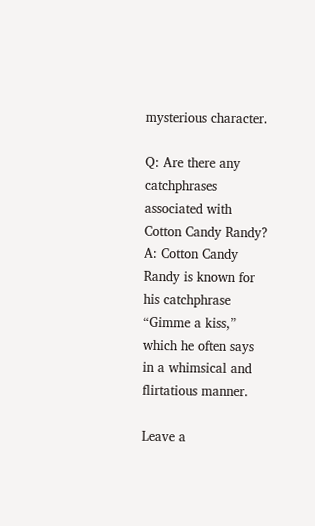mysterious character.

Q: Are there any catchphrases associated with Cotton Candy Randy?
A: Cotton Candy Randy is known for his catchphrase “Gimme a kiss,” which he often says in a whimsical and flirtatious manner.

Leave a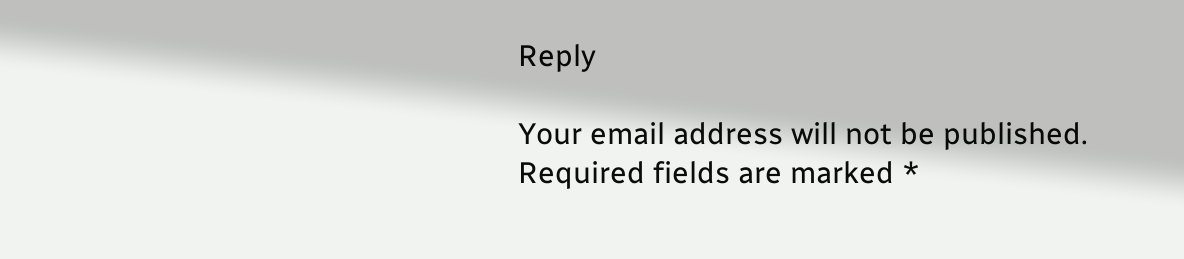Reply

Your email address will not be published. Required fields are marked *